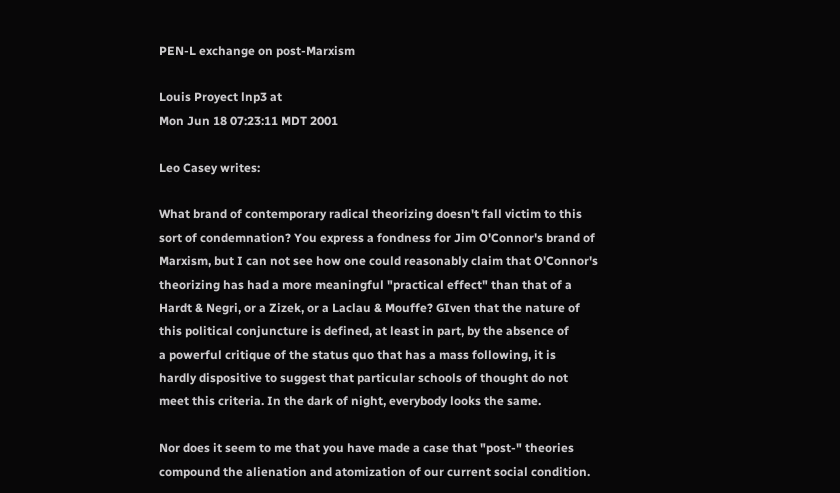PEN-L exchange on post-Marxism

Louis Proyect lnp3 at
Mon Jun 18 07:23:11 MDT 2001

Leo Casey writes:

What brand of contemporary radical theorizing doesn't fall victim to this
sort of condemnation? You express a fondness for Jim O'Connor's brand of
Marxism, but I can not see how one could reasonably claim that O'Connor's
theorizing has had a more meaningful "practical effect" than that of a
Hardt & Negri, or a Zizek, or a Laclau & Mouffe? GIven that the nature of
this political conjuncture is defined, at least in part, by the absence of
a powerful critique of the status quo that has a mass following, it is
hardly dispositive to suggest that particular schools of thought do not
meet this criteria. In the dark of night, everybody looks the same.

Nor does it seem to me that you have made a case that "post-" theories
compound the alienation and atomization of our current social condition.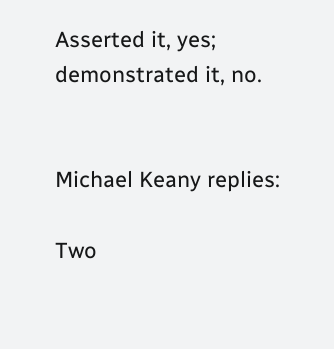Asserted it, yes; demonstrated it, no.


Michael Keany replies:

Two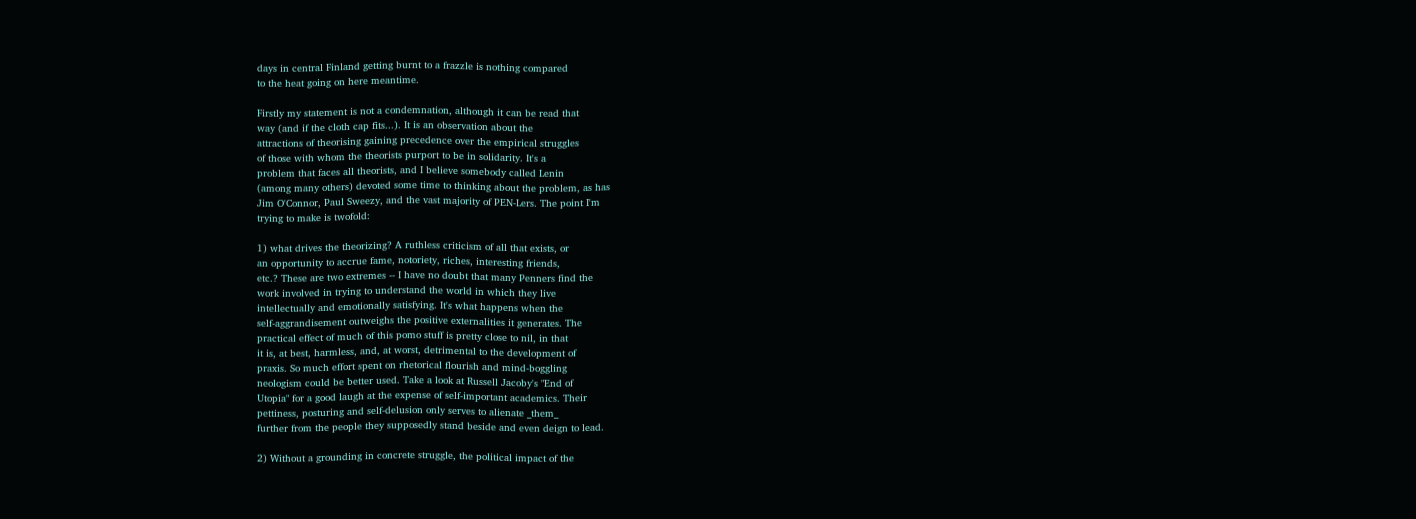days in central Finland getting burnt to a frazzle is nothing compared
to the heat going on here meantime.

Firstly my statement is not a condemnation, although it can be read that
way (and if the cloth cap fits...). It is an observation about the
attractions of theorising gaining precedence over the empirical struggles
of those with whom the theorists purport to be in solidarity. It's a
problem that faces all theorists, and I believe somebody called Lenin
(among many others) devoted some time to thinking about the problem, as has
Jim O'Connor, Paul Sweezy, and the vast majority of PEN-Lers. The point I'm
trying to make is twofold:

1) what drives the theorizing? A ruthless criticism of all that exists, or
an opportunity to accrue fame, notoriety, riches, interesting friends,
etc.? These are two extremes -- I have no doubt that many Penners find the
work involved in trying to understand the world in which they live
intellectually and emotionally satisfying. It's what happens when the
self-aggrandisement outweighs the positive externalities it generates. The
practical effect of much of this pomo stuff is pretty close to nil, in that
it is, at best, harmless, and, at worst, detrimental to the development of
praxis. So much effort spent on rhetorical flourish and mind-boggling
neologism could be better used. Take a look at Russell Jacoby's "End of
Utopia" for a good laugh at the expense of self-important academics. Their
pettiness, posturing and self-delusion only serves to alienate _them_
further from the people they supposedly stand beside and even deign to lead.

2) Without a grounding in concrete struggle, the political impact of the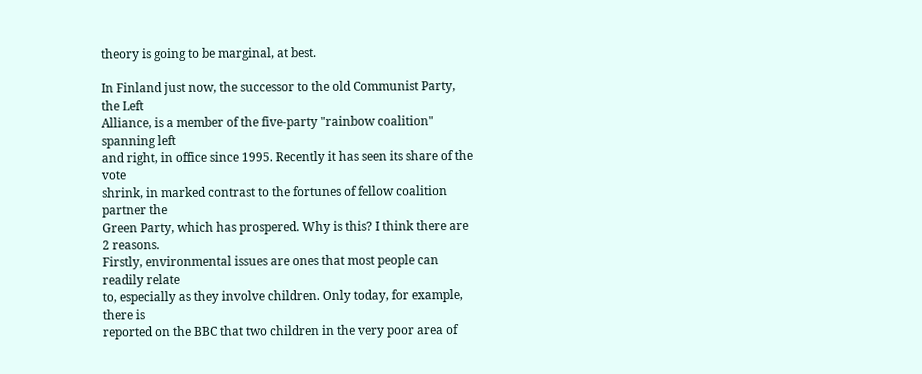theory is going to be marginal, at best.

In Finland just now, the successor to the old Communist Party, the Left
Alliance, is a member of the five-party "rainbow coalition" spanning left
and right, in office since 1995. Recently it has seen its share of the vote
shrink, in marked contrast to the fortunes of fellow coalition partner the
Green Party, which has prospered. Why is this? I think there are 2 reasons.
Firstly, environmental issues are ones that most people can readily relate
to, especially as they involve children. Only today, for example, there is
reported on the BBC that two children in the very poor area of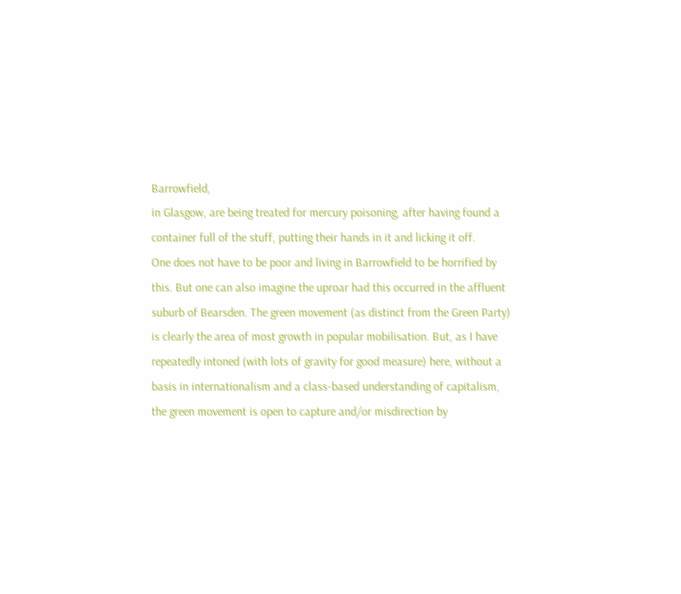Barrowfield,
in Glasgow, are being treated for mercury poisoning, after having found a
container full of the stuff, putting their hands in it and licking it off.
One does not have to be poor and living in Barrowfield to be horrified by
this. But one can also imagine the uproar had this occurred in the affluent
suburb of Bearsden. The green movement (as distinct from the Green Party)
is clearly the area of most growth in popular mobilisation. But, as I have
repeatedly intoned (with lots of gravity for good measure) here, without a
basis in internationalism and a class-based understanding of capitalism,
the green movement is open to capture and/or misdirection by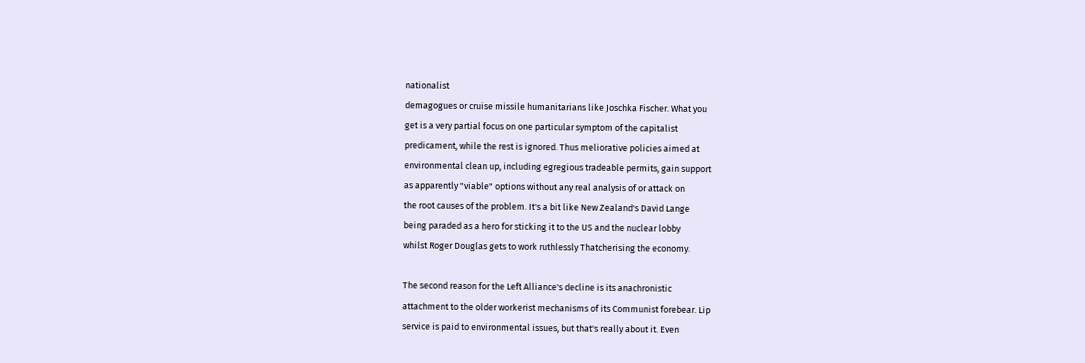nationalist
demagogues or cruise missile humanitarians like Joschka Fischer. What you
get is a very partial focus on one particular symptom of the capitalist
predicament, while the rest is ignored. Thus meliorative policies aimed at
environmental clean up, including egregious tradeable permits, gain support
as apparently "viable" options without any real analysis of or attack on
the root causes of the problem. It's a bit like New Zealand's David Lange
being paraded as a hero for sticking it to the US and the nuclear lobby
whilst Roger Douglas gets to work ruthlessly Thatcherising the economy.

The second reason for the Left Alliance's decline is its anachronistic
attachment to the older workerist mechanisms of its Communist forebear. Lip
service is paid to environmental issues, but that's really about it. Even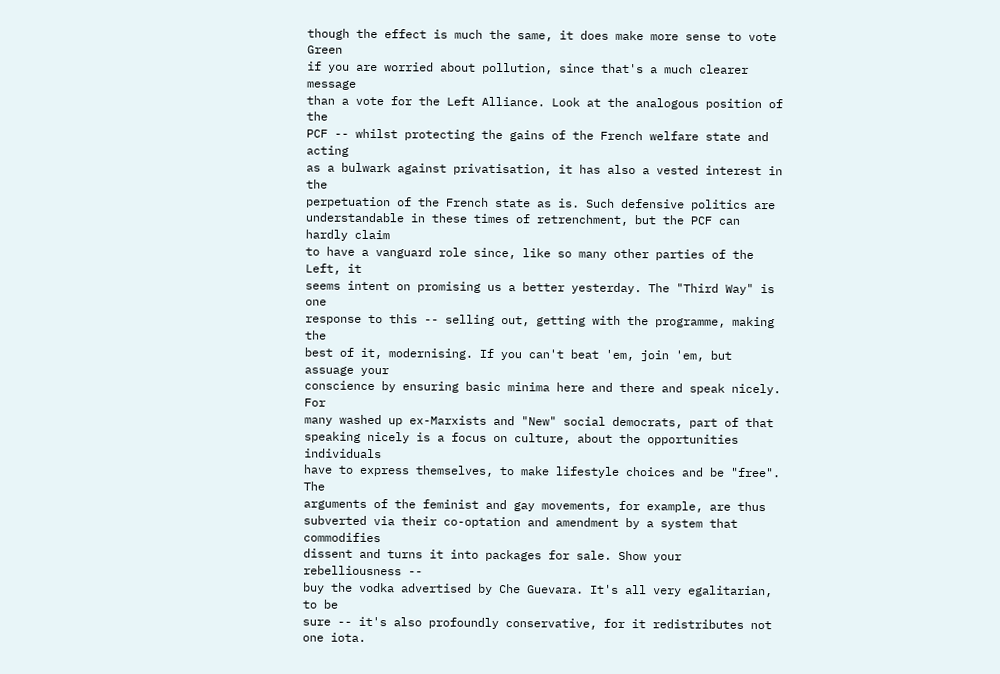though the effect is much the same, it does make more sense to vote Green
if you are worried about pollution, since that's a much clearer message
than a vote for the Left Alliance. Look at the analogous position of the
PCF -- whilst protecting the gains of the French welfare state and acting
as a bulwark against privatisation, it has also a vested interest in the
perpetuation of the French state as is. Such defensive politics are
understandable in these times of retrenchment, but the PCF can hardly claim
to have a vanguard role since, like so many other parties of the Left, it
seems intent on promising us a better yesterday. The "Third Way" is one
response to this -- selling out, getting with the programme, making the
best of it, modernising. If you can't beat 'em, join 'em, but assuage your
conscience by ensuring basic minima here and there and speak nicely. For
many washed up ex-Marxists and "New" social democrats, part of that
speaking nicely is a focus on culture, about the opportunities individuals
have to express themselves, to make lifestyle choices and be "free". The
arguments of the feminist and gay movements, for example, are thus
subverted via their co-optation and amendment by a system that commodifies
dissent and turns it into packages for sale. Show your rebelliousness --
buy the vodka advertised by Che Guevara. It's all very egalitarian, to be
sure -- it's also profoundly conservative, for it redistributes not one iota.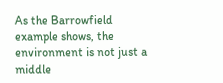As the Barrowfield example shows, the environment is not just a middle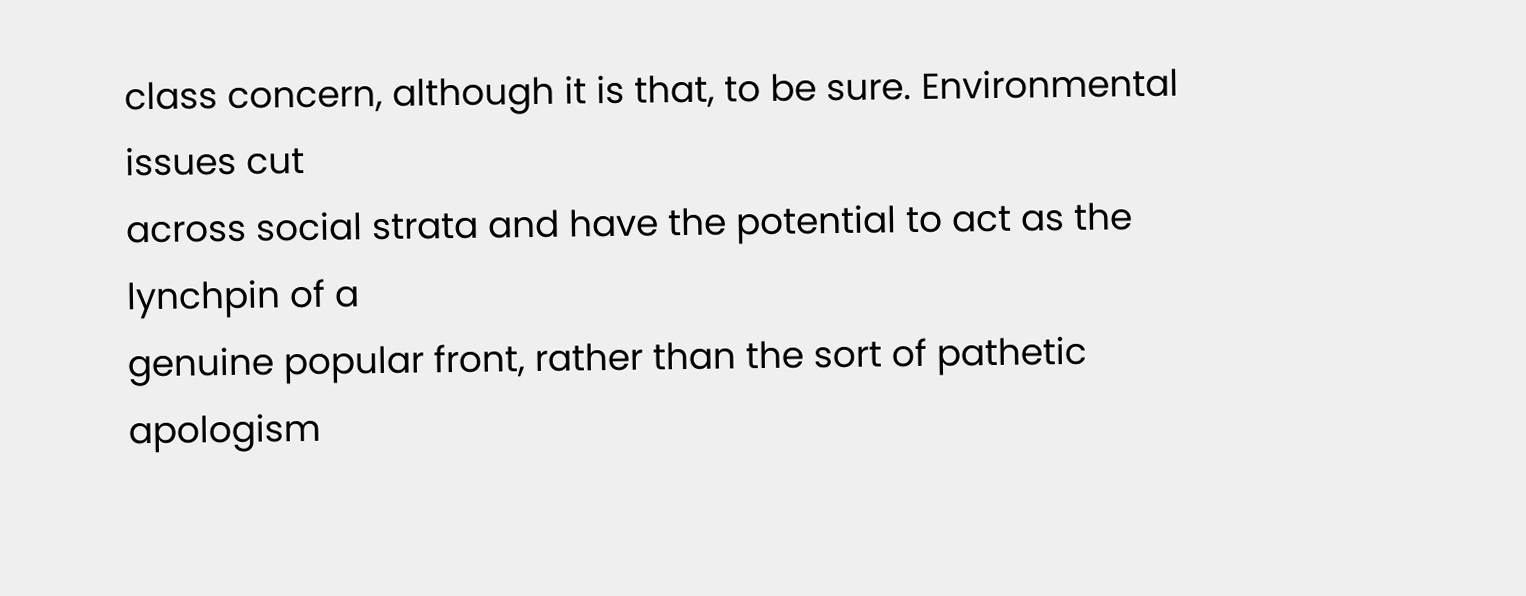class concern, although it is that, to be sure. Environmental issues cut
across social strata and have the potential to act as the lynchpin of a
genuine popular front, rather than the sort of pathetic apologism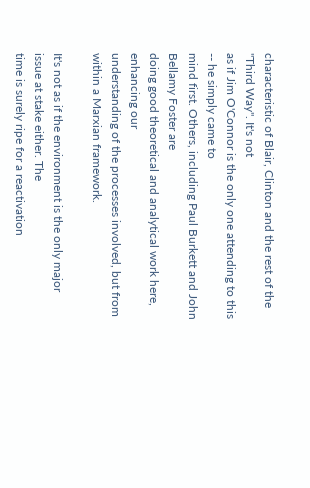characteristic of Blair, Clinton and the rest of the "Third Way". It's not
as if Jim O'Connor is the only one attending to this -- he simply came to
mind first. Others, including Paul Burkett and John Bellamy Foster are
doing good theoretical and analytical work here, enhancing our
understanding of the processes involved, but from within a Marxian framework.

It's not as if the environment is the only major issue at stake either. The
time is surely ripe for a reactivation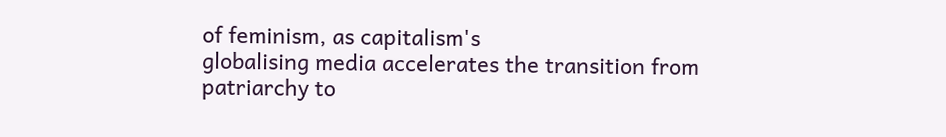of feminism, as capitalism's
globalising media accelerates the transition from patriarchy to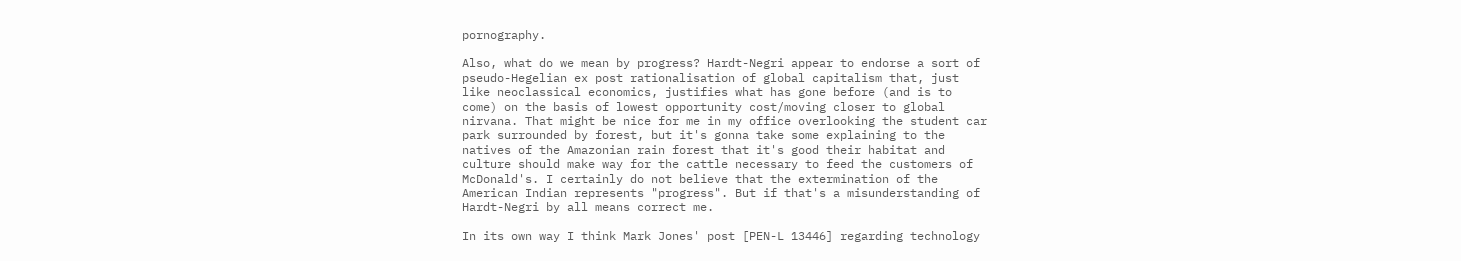pornography.

Also, what do we mean by progress? Hardt-Negri appear to endorse a sort of
pseudo-Hegelian ex post rationalisation of global capitalism that, just
like neoclassical economics, justifies what has gone before (and is to
come) on the basis of lowest opportunity cost/moving closer to global
nirvana. That might be nice for me in my office overlooking the student car
park surrounded by forest, but it's gonna take some explaining to the
natives of the Amazonian rain forest that it's good their habitat and
culture should make way for the cattle necessary to feed the customers of
McDonald's. I certainly do not believe that the extermination of the
American Indian represents "progress". But if that's a misunderstanding of
Hardt-Negri by all means correct me.

In its own way I think Mark Jones' post [PEN-L 13446] regarding technology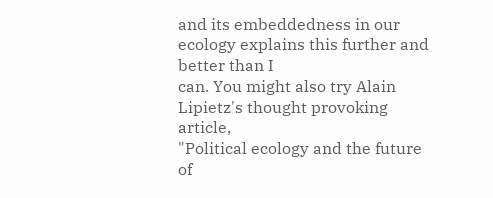and its embeddedness in our ecology explains this further and better than I
can. You might also try Alain Lipietz's thought provoking article,
"Political ecology and the future of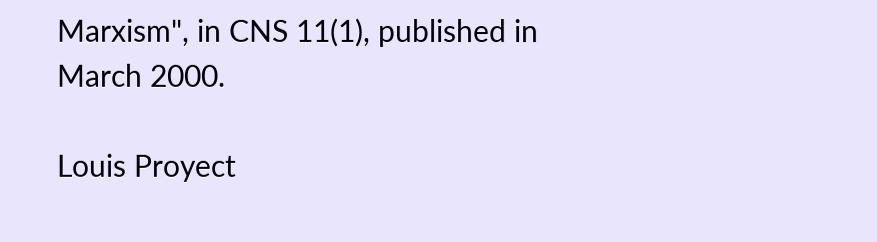Marxism", in CNS 11(1), published in
March 2000.

Louis Proyect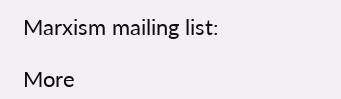Marxism mailing list:

More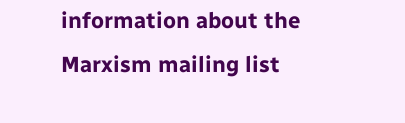information about the Marxism mailing list